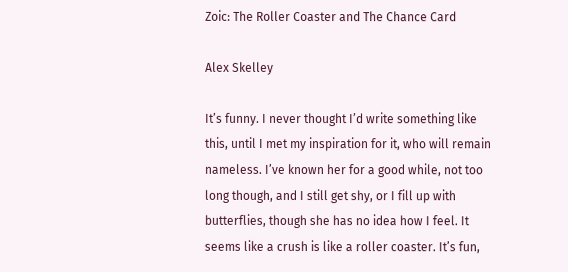Zoic: The Roller Coaster and The Chance Card

Alex Skelley

It’s funny. I never thought I’d write something like this, until I met my inspiration for it, who will remain nameless. I’ve known her for a good while, not too long though, and I still get shy, or I fill up with butterflies, though she has no idea how I feel. It seems like a crush is like a roller coaster. It’s fun,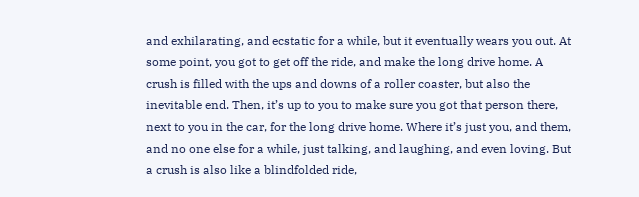and exhilarating, and ecstatic for a while, but it eventually wears you out. At some point, you got to get off the ride, and make the long drive home. A crush is filled with the ups and downs of a roller coaster, but also the inevitable end. Then, it’s up to you to make sure you got that person there, next to you in the car, for the long drive home. Where it’s just you, and them, and no one else for a while, just talking, and laughing, and even loving. But a crush is also like a blindfolded ride,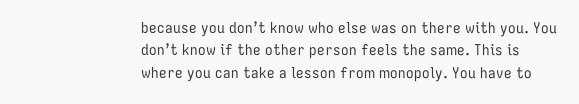because you don’t know who else was on there with you. You don’t know if the other person feels the same. This is where you can take a lesson from monopoly. You have to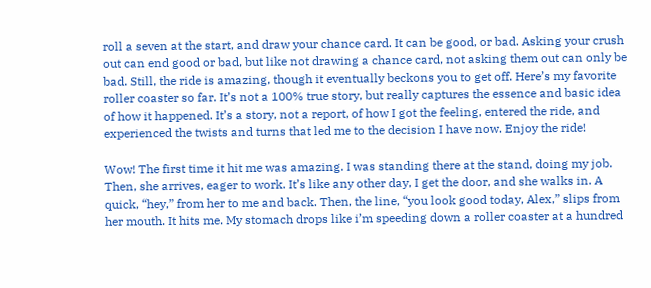roll a seven at the start, and draw your chance card. It can be good, or bad. Asking your crush out can end good or bad, but like not drawing a chance card, not asking them out can only be bad. Still, the ride is amazing, though it eventually beckons you to get off. Here’s my favorite roller coaster so far. It’s not a 100% true story, but really captures the essence and basic idea of how it happened. It’s a story, not a report, of how I got the feeling, entered the ride, and experienced the twists and turns that led me to the decision I have now. Enjoy the ride!

Wow! The first time it hit me was amazing. I was standing there at the stand, doing my job. Then, she arrives, eager to work. It’s like any other day, I get the door, and she walks in. A quick, “hey,” from her to me and back. Then, the line, “you look good today, Alex,” slips from her mouth. It hits me. My stomach drops like i’m speeding down a roller coaster at a hundred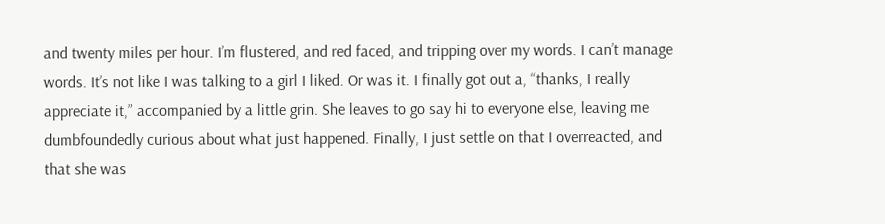and twenty miles per hour. I’m flustered, and red faced, and tripping over my words. I can’t manage words. It’s not like I was talking to a girl I liked. Or was it. I finally got out a, “thanks, I really appreciate it,” accompanied by a little grin. She leaves to go say hi to everyone else, leaving me dumbfoundedly curious about what just happened. Finally, I just settle on that I overreacted, and that she was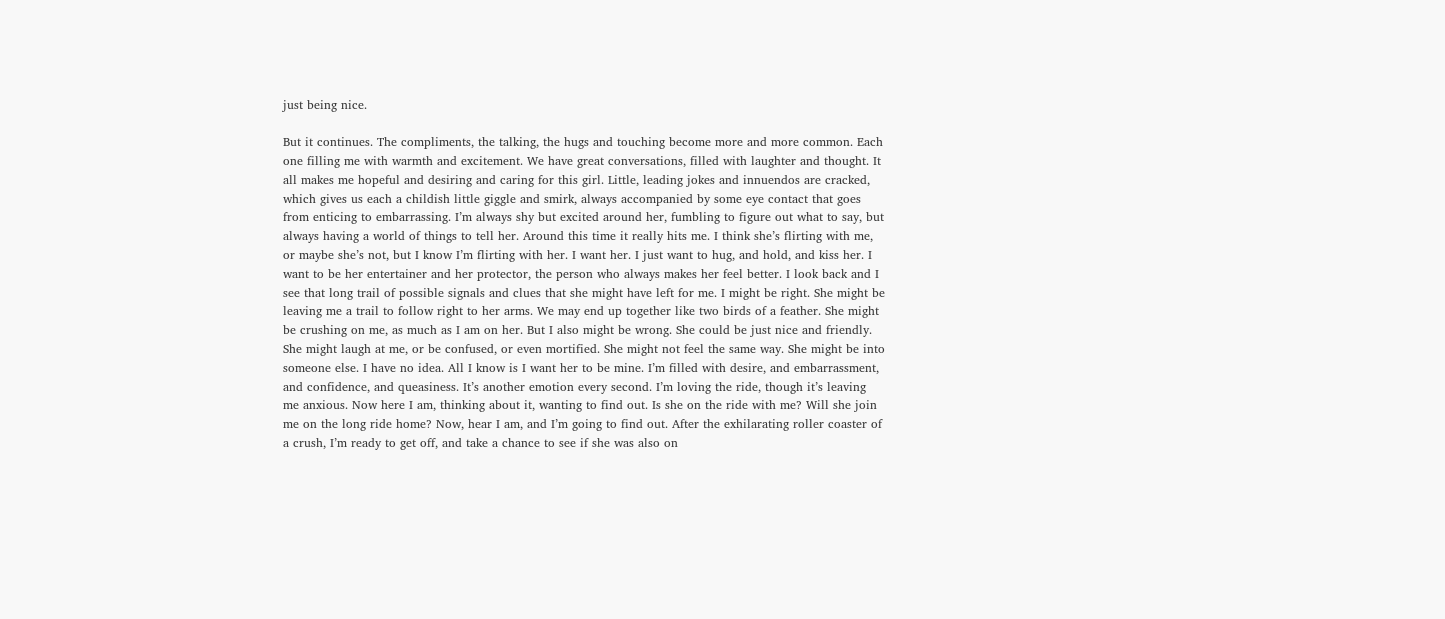just being nice.

But it continues. The compliments, the talking, the hugs and touching become more and more common. Each one filling me with warmth and excitement. We have great conversations, filled with laughter and thought. It all makes me hopeful and desiring and caring for this girl. Little, leading jokes and innuendos are cracked, which gives us each a childish little giggle and smirk, always accompanied by some eye contact that goes from enticing to embarrassing. I’m always shy but excited around her, fumbling to figure out what to say, but always having a world of things to tell her. Around this time it really hits me. I think she’s flirting with me, or maybe she’s not, but I know I’m flirting with her. I want her. I just want to hug, and hold, and kiss her. I want to be her entertainer and her protector, the person who always makes her feel better. I look back and I see that long trail of possible signals and clues that she might have left for me. I might be right. She might be leaving me a trail to follow right to her arms. We may end up together like two birds of a feather. She might be crushing on me, as much as I am on her. But I also might be wrong. She could be just nice and friendly. She might laugh at me, or be confused, or even mortified. She might not feel the same way. She might be into someone else. I have no idea. All I know is I want her to be mine. I’m filled with desire, and embarrassment, and confidence, and queasiness. It’s another emotion every second. I’m loving the ride, though it’s leaving me anxious. Now here I am, thinking about it, wanting to find out. Is she on the ride with me? Will she join me on the long ride home? Now, hear I am, and I’m going to find out. After the exhilarating roller coaster of a crush, I’m ready to get off, and take a chance to see if she was also on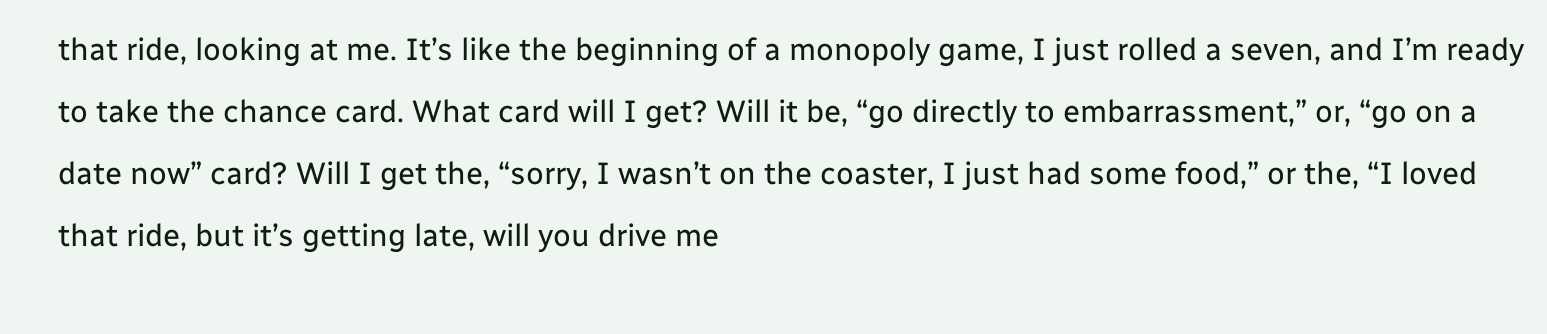that ride, looking at me. It’s like the beginning of a monopoly game, I just rolled a seven, and I’m ready to take the chance card. What card will I get? Will it be, “go directly to embarrassment,” or, “go on a date now” card? Will I get the, “sorry, I wasn’t on the coaster, I just had some food,” or the, “I loved that ride, but it’s getting late, will you drive me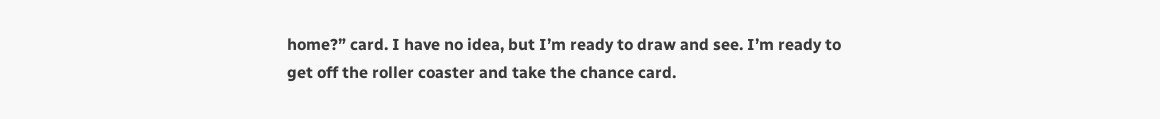home?” card. I have no idea, but I’m ready to draw and see. I’m ready to get off the roller coaster and take the chance card.